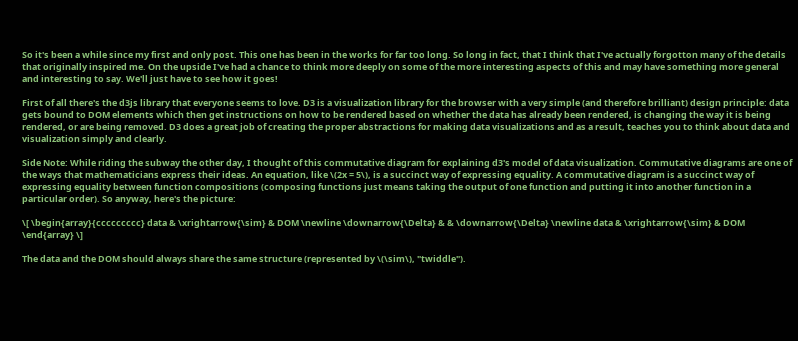So it's been a while since my first and only post. This one has been in the works for far too long. So long in fact, that I think that I've actually forgotton many of the details that originally inspired me. On the upside I've had a chance to think more deeply on some of the more interesting aspects of this and may have something more general and interesting to say. We'll just have to see how it goes!

First of all there's the d3js library that everyone seems to love. D3 is a visualization library for the browser with a very simple (and therefore brilliant) design principle: data gets bound to DOM elements which then get instructions on how to be rendered based on whether the data has already been rendered, is changing the way it is being rendered, or are being removed. D3 does a great job of creating the proper abstractions for making data visualizations and as a result, teaches you to think about data and visualization simply and clearly.

Side Note: While riding the subway the other day, I thought of this commutative diagram for explaining d3's model of data visualization. Commutative diagrams are one of the ways that mathematicians express their ideas. An equation, like \(2x = 5\), is a succinct way of expressing equality. A commutative diagram is a succinct way of expressing equality between function compositions (composing functions just means taking the output of one function and putting it into another function in a particular order). So anyway, here's the picture:

\[ \begin{array}{ccccccccc} data & \xrightarrow{\sim} & DOM \newline \downarrow{\Delta} & & \downarrow{\Delta} \newline data & \xrightarrow{\sim} & DOM \end{array} \]

The data and the DOM should always share the same structure (represented by \(\sim\), "twiddle").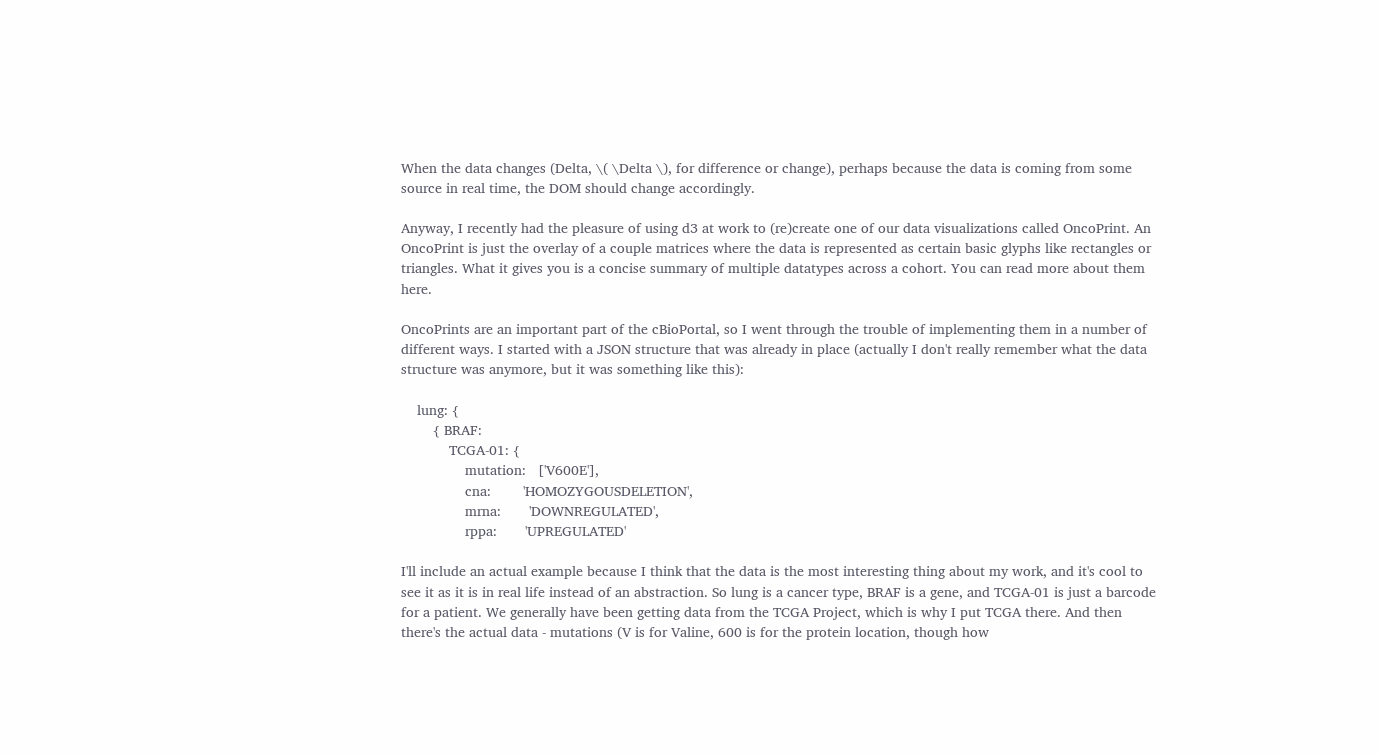When the data changes (Delta, \( \Delta \), for difference or change), perhaps because the data is coming from some source in real time, the DOM should change accordingly.

Anyway, I recently had the pleasure of using d3 at work to (re)create one of our data visualizations called OncoPrint. An OncoPrint is just the overlay of a couple matrices where the data is represented as certain basic glyphs like rectangles or triangles. What it gives you is a concise summary of multiple datatypes across a cohort. You can read more about them here.

OncoPrints are an important part of the cBioPortal, so I went through the trouble of implementing them in a number of different ways. I started with a JSON structure that was already in place (actually I don't really remember what the data structure was anymore, but it was something like this):

    lung: {
        { BRAF:
            TCGA-01: {
                mutation:   ['V600E'],
                cna:        'HOMOZYGOUSDELETION',
                mrna:       'DOWNREGULATED',
                rppa:       'UPREGULATED'

I'll include an actual example because I think that the data is the most interesting thing about my work, and it's cool to see it as it is in real life instead of an abstraction. So lung is a cancer type, BRAF is a gene, and TCGA-01 is just a barcode for a patient. We generally have been getting data from the TCGA Project, which is why I put TCGA there. And then there's the actual data - mutations (V is for Valine, 600 is for the protein location, though how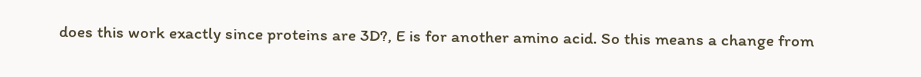does this work exactly since proteins are 3D?, E is for another amino acid. So this means a change from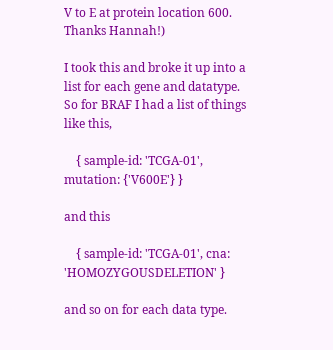V to E at protein location 600. Thanks Hannah!)

I took this and broke it up into a list for each gene and datatype. So for BRAF I had a list of things like this,

    { sample-id: 'TCGA-01', mutation: {'V600E'} }

and this

    { sample-id: 'TCGA-01', cna: 'HOMOZYGOUSDELETION' }

and so on for each data type.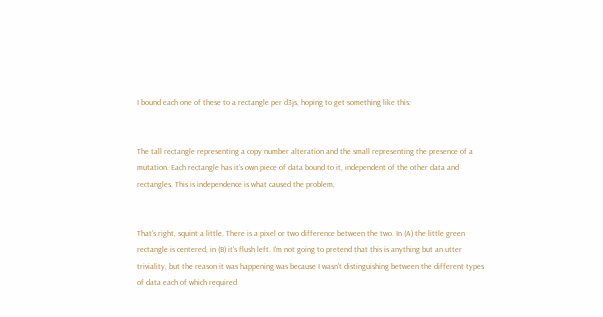I bound each one of these to a rectangle per d3js, hoping to get something like this:


The tall rectangle representing a copy number alteration and the small representing the presence of a mutation. Each rectangle has it's own piece of data bound to it, independent of the other data and rectangles. This is independence is what caused the problem,


That's right, squint a little. There is a pixel or two difference between the two. In (A) the little green rectangle is centered, in (B) it's flush left. I'm not going to pretend that this is anything but an utter triviality, but the reason it was happening was because I wasn't distinguishing between the different types of data each of which required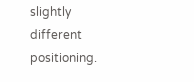slightly different positioning.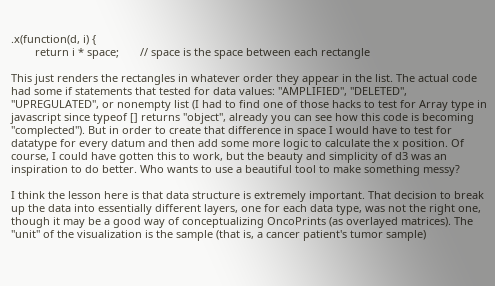.x(function(d, i) {
        return i * space;       // space is the space between each rectangle

This just renders the rectangles in whatever order they appear in the list. The actual code had some if statements that tested for data values: "AMPLIFIED", "DELETED", "UPREGULATED", or nonempty list (I had to find one of those hacks to test for Array type in javascript since typeof [] returns "object", already you can see how this code is becoming "complected"). But in order to create that difference in space I would have to test for datatype for every datum and then add some more logic to calculate the x position. Of course, I could have gotten this to work, but the beauty and simplicity of d3 was an inspiration to do better. Who wants to use a beautiful tool to make something messy?

I think the lesson here is that data structure is extremely important. That decision to break up the data into essentially different layers, one for each data type, was not the right one, though it may be a good way of conceptualizing OncoPrints (as overlayed matrices). The "unit" of the visualization is the sample (that is, a cancer patient's tumor sample)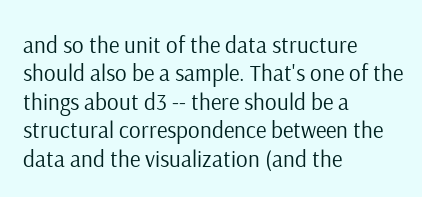and so the unit of the data structure should also be a sample. That's one of the things about d3 -- there should be a structural correspondence between the data and the visualization (and the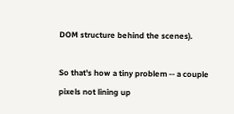DOM structure behind the scenes).

So that's how a tiny problem -- a couple pixels not lining up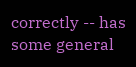correctly -- has some general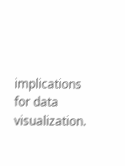implications for data visualization.